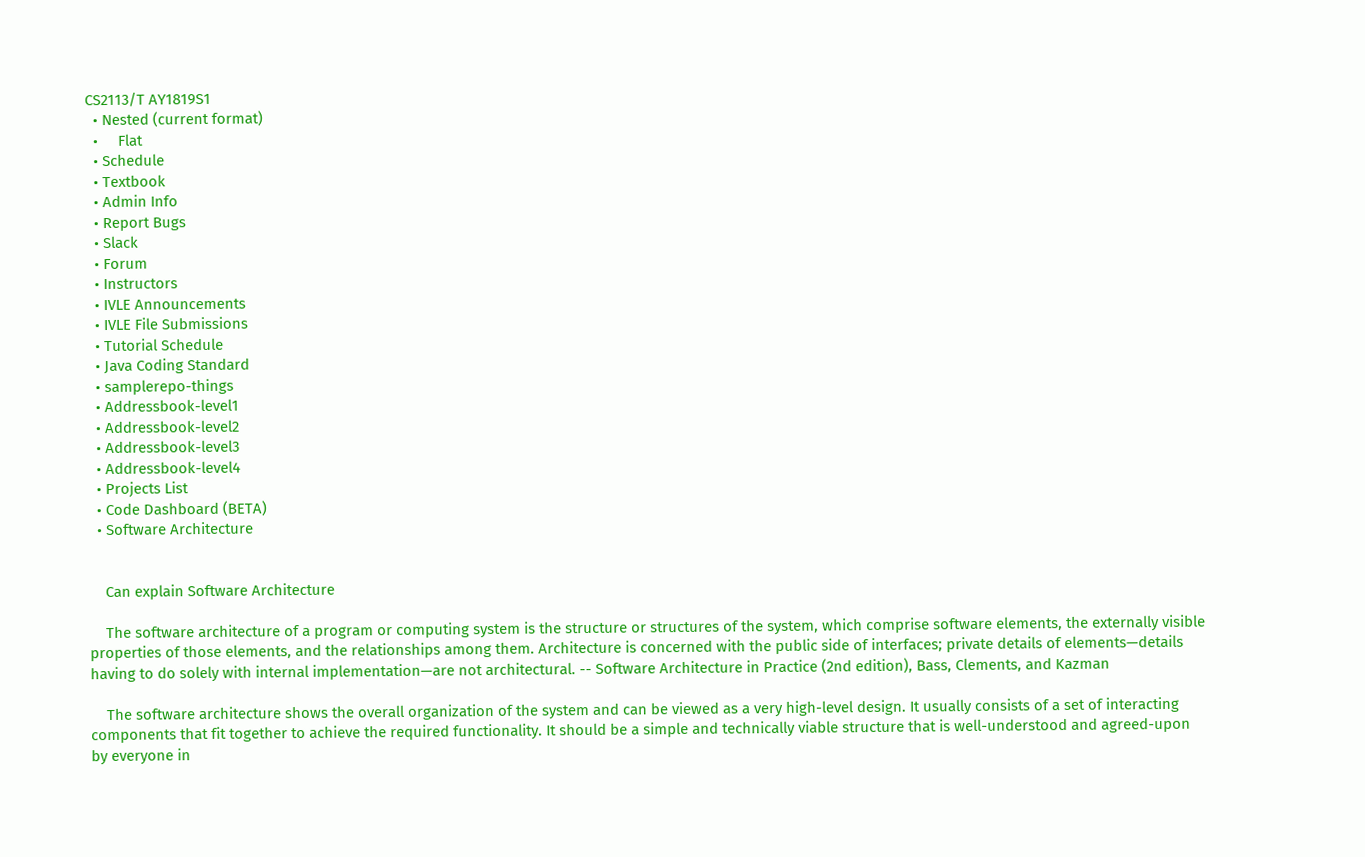CS2113/T AY1819S1
  • Nested (current format)
  •     Flat
  • Schedule
  • Textbook
  • Admin Info
  • Report Bugs
  • Slack
  • Forum
  • Instructors
  • IVLE Announcements
  • IVLE File Submissions
  • Tutorial Schedule
  • Java Coding Standard
  • samplerepo-things
  • Addressbook-level1
  • Addressbook-level2
  • Addressbook-level3
  • Addressbook-level4
  • Projects List
  • Code Dashboard (BETA)
  • Software Architecture


    Can explain Software Architecture

    The software architecture of a program or computing system is the structure or structures of the system, which comprise software elements, the externally visible properties of those elements, and the relationships among them. Architecture is concerned with the public side of interfaces; private details of elements—details having to do solely with internal implementation—are not architectural. -- Software Architecture in Practice (2nd edition), Bass, Clements, and Kazman

    The software architecture shows the overall organization of the system and can be viewed as a very high-level design. It usually consists of a set of interacting components that fit together to achieve the required functionality. It should be a simple and technically viable structure that is well-understood and agreed-upon by everyone in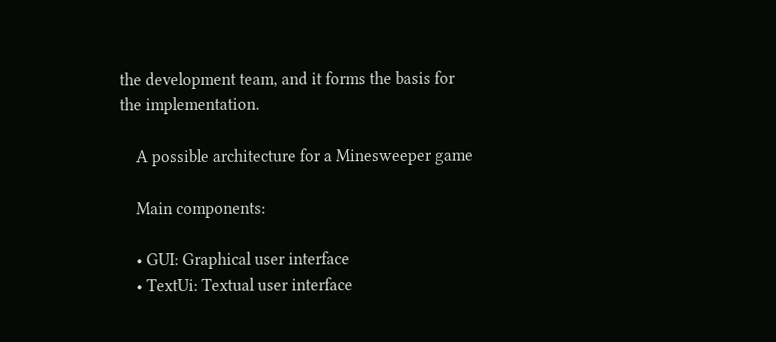the development team, and it forms the basis for the implementation.

    A possible architecture for a Minesweeper game

    Main components:

    • GUI: Graphical user interface
    • TextUi: Textual user interface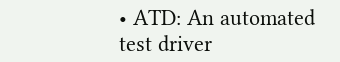• ATD: An automated test driver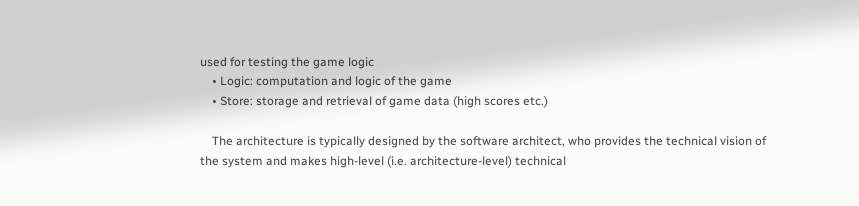used for testing the game logic
    • Logic: computation and logic of the game
    • Store: storage and retrieval of game data (high scores etc.)

    The architecture is typically designed by the software architect, who provides the technical vision of the system and makes high-level (i.e. architecture-level) technical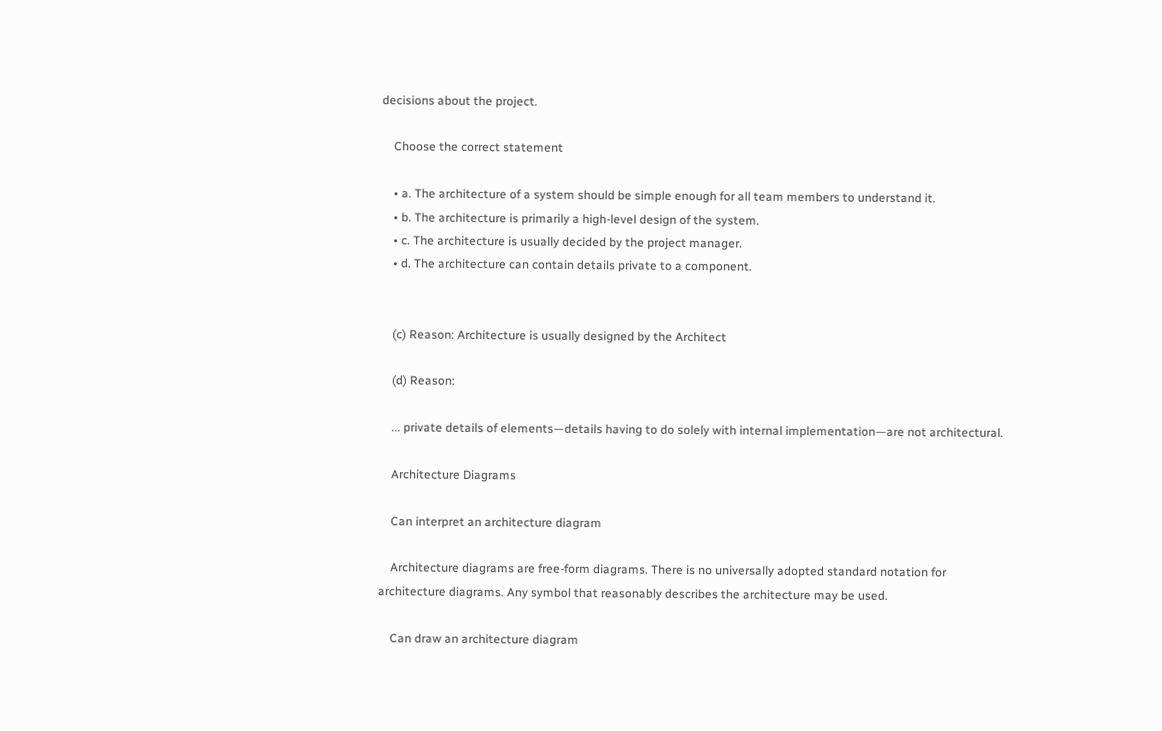decisions about the project.

    Choose the correct statement

    • a. The architecture of a system should be simple enough for all team members to understand it.
    • b. The architecture is primarily a high-level design of the system.
    • c. The architecture is usually decided by the project manager.
    • d. The architecture can contain details private to a component.


    (c) Reason: Architecture is usually designed by the Architect

    (d) Reason:

    ... private details of elements—details having to do solely with internal implementation—are not architectural.

    Architecture Diagrams

    Can interpret an architecture diagram

    Architecture diagrams are free-form diagrams. There is no universally adopted standard notation for architecture diagrams. Any symbol that reasonably describes the architecture may be used.

    Can draw an architecture diagram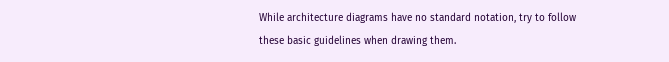While architecture diagrams have no standard notation, try to follow these basic guidelines when drawing them.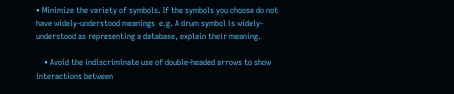• Minimize the variety of symbols. If the symbols you choose do not have widely-understood meanings  e.g. A drum symbol is widely-understood as representing a database, explain their meaning.

    • Avoid the indiscriminate use of double-headed arrows to show interactions between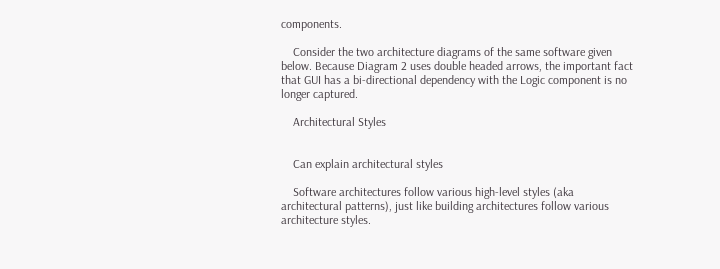components.

    Consider the two architecture diagrams of the same software given below. Because Diagram 2 uses double headed arrows, the important fact that GUI has a bi-directional dependency with the Logic component is no longer captured.

    Architectural Styles


    Can explain architectural styles

    Software architectures follow various high-level styles (aka architectural patterns), just like building architectures follow various architecture styles.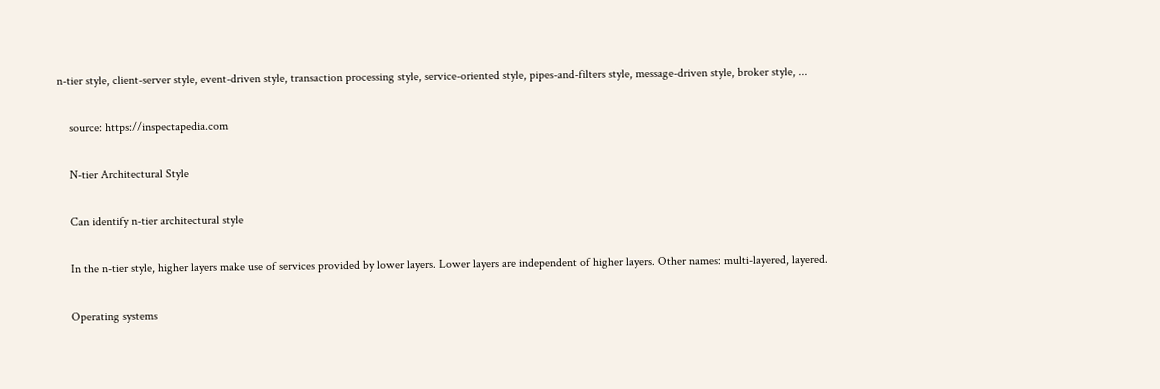n-tier style, client-server style, event-driven style, transaction processing style, service-oriented style, pipes-and-filters style, message-driven style, broker style, ...

    source: https://inspectapedia.com

    N-tier Architectural Style

    Can identify n-tier architectural style

    In the n-tier style, higher layers make use of services provided by lower layers. Lower layers are independent of higher layers. Other names: multi-layered, layered.

    Operating systems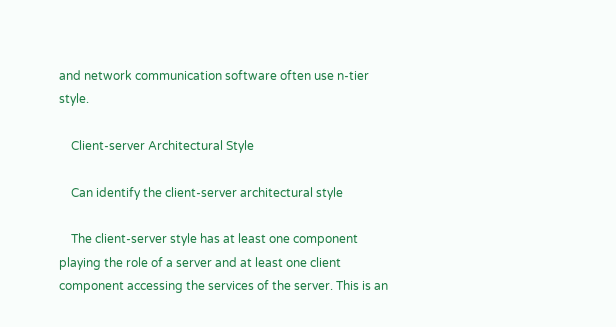and network communication software often use n-tier style.

    Client-server Architectural Style

    Can identify the client-server architectural style

    The client-server style has at least one component playing the role of a server and at least one client component accessing the services of the server. This is an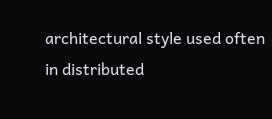architectural style used often in distributed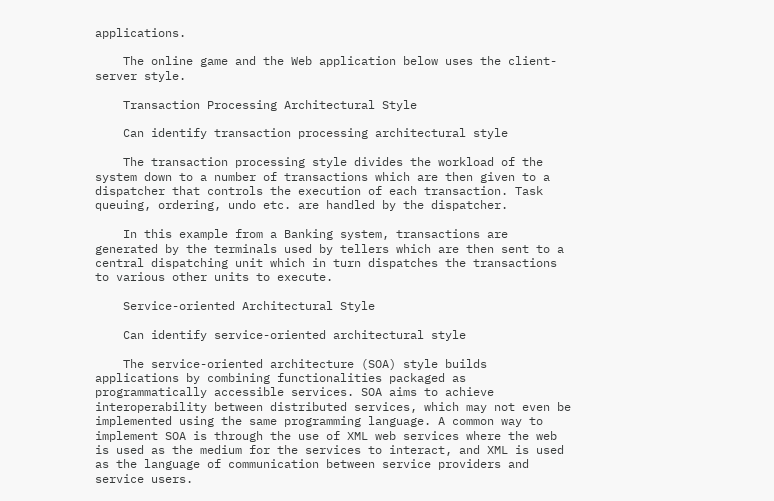applications.

    The online game and the Web application below uses the client-server style.

    Transaction Processing Architectural Style

    Can identify transaction processing architectural style

    The transaction processing style divides the workload of the system down to a number of transactions which are then given to a dispatcher that controls the execution of each transaction. Task queuing, ordering, undo etc. are handled by the dispatcher.

    In this example from a Banking system, transactions are generated by the terminals used by tellers which are then sent to a central dispatching unit which in turn dispatches the transactions to various other units to execute.

    Service-oriented Architectural Style

    Can identify service-oriented architectural style

    The service-oriented architecture (SOA) style builds applications by combining functionalities packaged as programmatically accessible services. SOA aims to achieve interoperability between distributed services, which may not even be implemented using the same programming language. A common way to implement SOA is through the use of XML web services where the web is used as the medium for the services to interact, and XML is used as the language of communication between service providers and service users.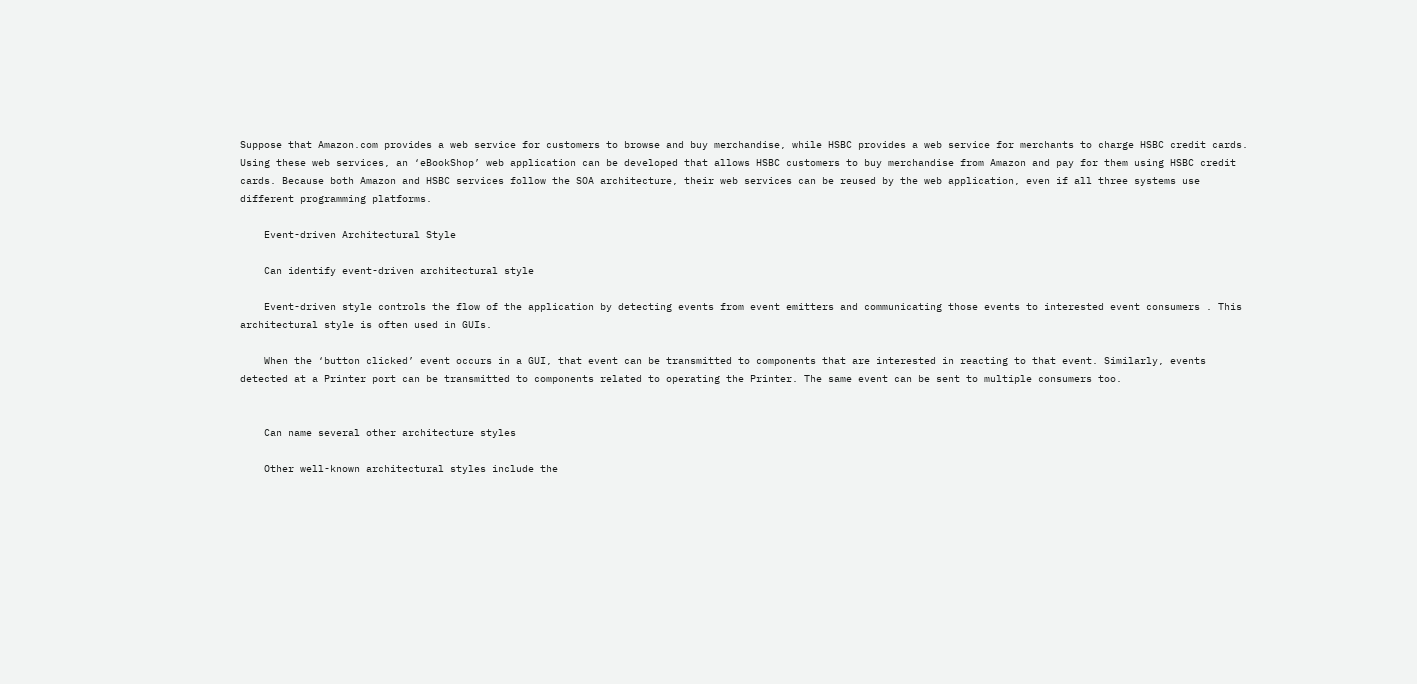Suppose that Amazon.com provides a web service for customers to browse and buy merchandise, while HSBC provides a web service for merchants to charge HSBC credit cards. Using these web services, an ‘eBookShop’ web application can be developed that allows HSBC customers to buy merchandise from Amazon and pay for them using HSBC credit cards. Because both Amazon and HSBC services follow the SOA architecture, their web services can be reused by the web application, even if all three systems use different programming platforms.

    Event-driven Architectural Style

    Can identify event-driven architectural style

    Event-driven style controls the flow of the application by detecting events from event emitters and communicating those events to interested event consumers . This architectural style is often used in GUIs.

    When the ‘button clicked’ event occurs in a GUI, that event can be transmitted to components that are interested in reacting to that event. Similarly, events detected at a Printer port can be transmitted to components related to operating the Printer. The same event can be sent to multiple consumers too.


    Can name several other architecture styles

    Other well-known architectural styles include the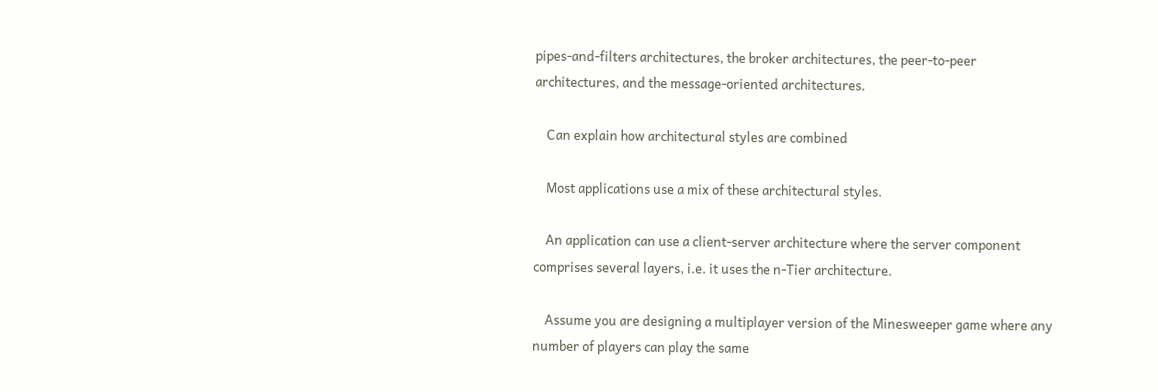pipes-and-filters architectures, the broker architectures, the peer-to-peer architectures, and the message-oriented architectures.

    Can explain how architectural styles are combined

    Most applications use a mix of these architectural styles.

    An application can use a client-server architecture where the server component comprises several layers, i.e. it uses the n-Tier architecture.

    Assume you are designing a multiplayer version of the Minesweeper game where any number of players can play the same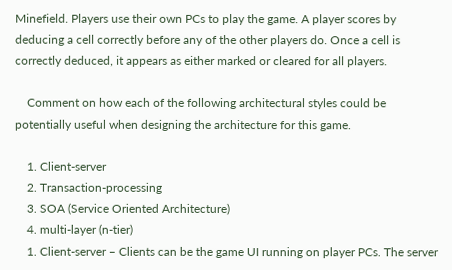Minefield. Players use their own PCs to play the game. A player scores by deducing a cell correctly before any of the other players do. Once a cell is correctly deduced, it appears as either marked or cleared for all players.

    Comment on how each of the following architectural styles could be potentially useful when designing the architecture for this game.

    1. Client-server
    2. Transaction-processing
    3. SOA (Service Oriented Architecture)
    4. multi-layer (n-tier)
    1. Client-server – Clients can be the game UI running on player PCs. The server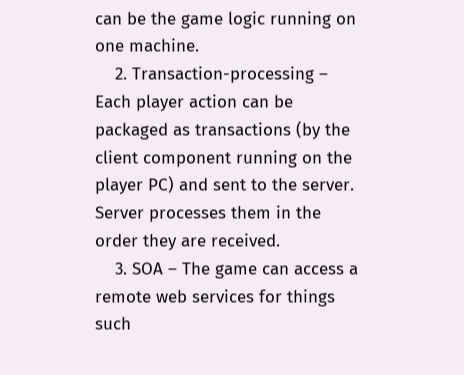can be the game logic running on one machine.
    2. Transaction-processing – Each player action can be packaged as transactions (by the client component running on the player PC) and sent to the server. Server processes them in the order they are received.
    3. SOA – The game can access a remote web services for things such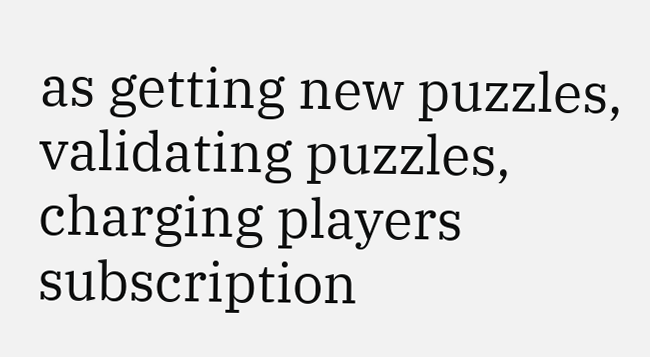as getting new puzzles, validating puzzles, charging players subscription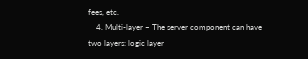fees, etc.
    4. Multi-layer – The server component can have two layers: logic layer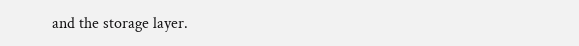and the storage layer.